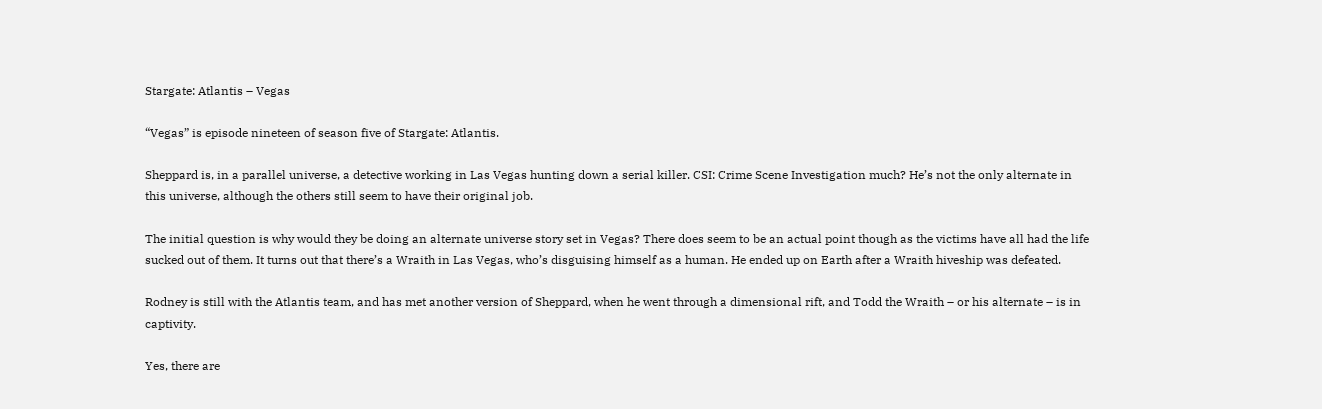Stargate: Atlantis – Vegas

“Vegas” is episode nineteen of season five of Stargate: Atlantis.

Sheppard is, in a parallel universe, a detective working in Las Vegas hunting down a serial killer. CSI: Crime Scene Investigation much? He’s not the only alternate in this universe, although the others still seem to have their original job.

The initial question is why would they be doing an alternate universe story set in Vegas? There does seem to be an actual point though as the victims have all had the life sucked out of them. It turns out that there’s a Wraith in Las Vegas, who’s disguising himself as a human. He ended up on Earth after a Wraith hiveship was defeated.

Rodney is still with the Atlantis team, and has met another version of Sheppard, when he went through a dimensional rift, and Todd the Wraith – or his alternate – is in captivity.

Yes, there are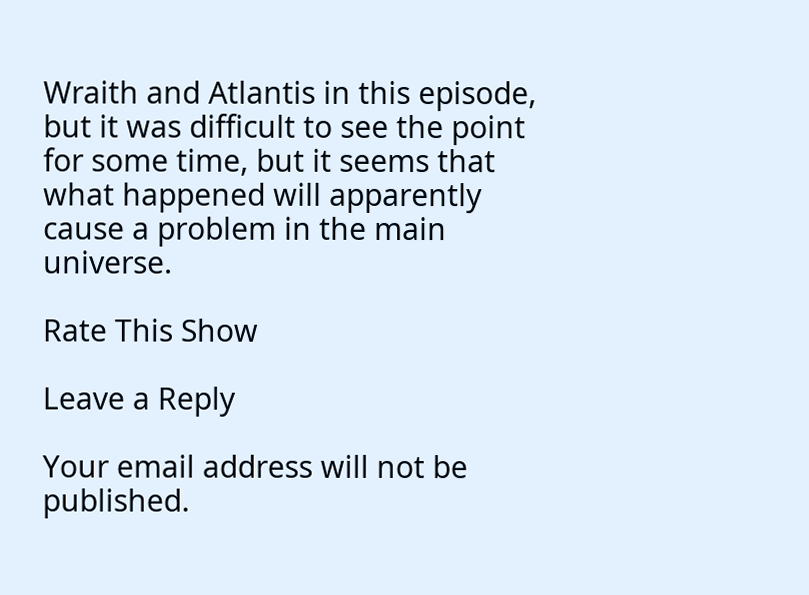Wraith and Atlantis in this episode, but it was difficult to see the point for some time, but it seems that what happened will apparently cause a problem in the main universe.

Rate This Show

Leave a Reply

Your email address will not be published.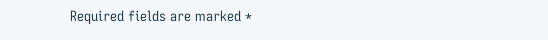Required fields are marked *